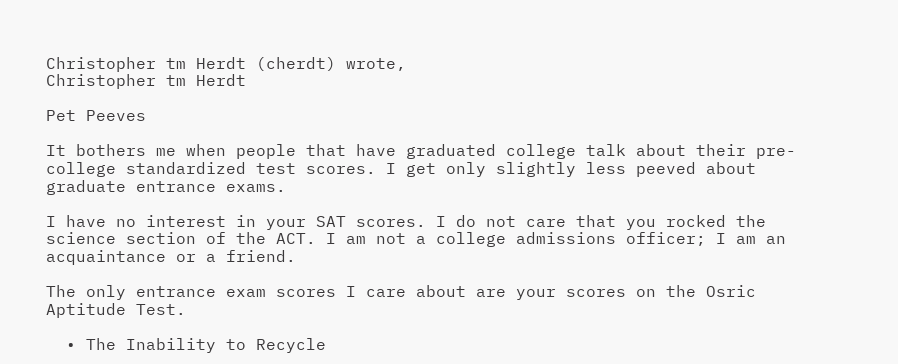Christopher tm Herdt (cherdt) wrote,
Christopher tm Herdt

Pet Peeves

It bothers me when people that have graduated college talk about their pre-college standardized test scores. I get only slightly less peeved about graduate entrance exams.

I have no interest in your SAT scores. I do not care that you rocked the science section of the ACT. I am not a college admissions officer; I am an acquaintance or a friend.

The only entrance exam scores I care about are your scores on the Osric Aptitude Test.

  • The Inability to Recycle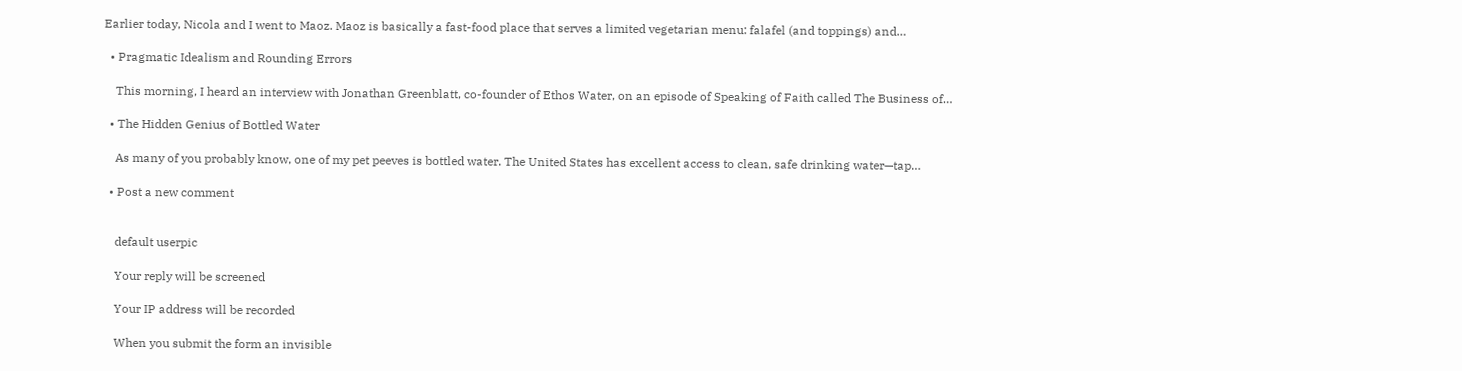Earlier today, Nicola and I went to Maoz. Maoz is basically a fast-food place that serves a limited vegetarian menu: falafel (and toppings) and…

  • Pragmatic Idealism and Rounding Errors

    This morning, I heard an interview with Jonathan Greenblatt, co-founder of Ethos Water, on an episode of Speaking of Faith called The Business of…

  • The Hidden Genius of Bottled Water

    As many of you probably know, one of my pet peeves is bottled water. The United States has excellent access to clean, safe drinking water—tap…

  • Post a new comment


    default userpic

    Your reply will be screened

    Your IP address will be recorded

    When you submit the form an invisible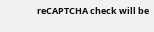reCAPTCHA check will be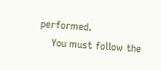performed.
    You must follow the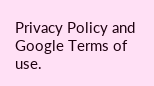Privacy Policy and Google Terms of use.